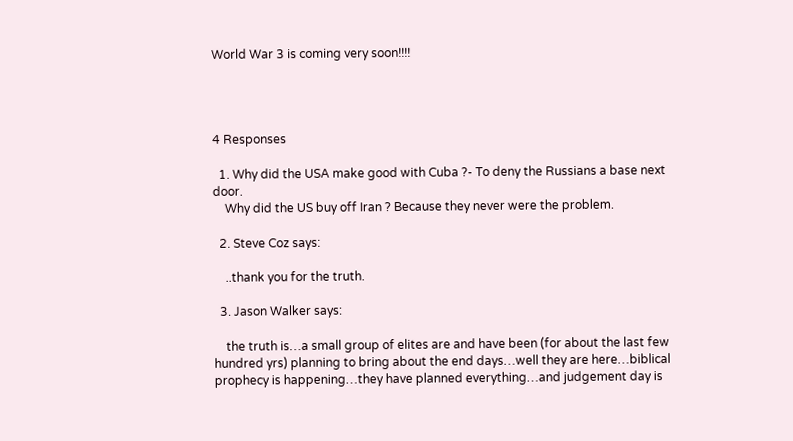World War 3 is coming very soon!!!!




4 Responses

  1. Why did the USA make good with Cuba ?- To deny the Russians a base next door.
    Why did the US buy off Iran ? Because they never were the problem.

  2. Steve Coz says:

    ..thank you for the truth.

  3. Jason Walker says:

    the truth is…a small group of elites are and have been (for about the last few hundred yrs) planning to bring about the end days…well they are here…biblical prophecy is happening…they have planned everything…and judgement day is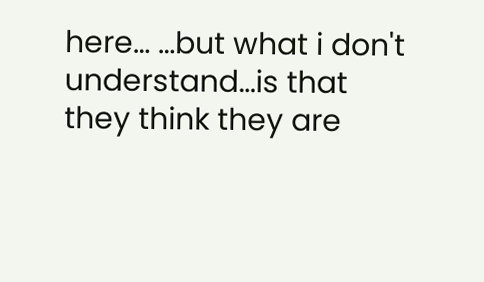here… …but what i don't understand…is that they think they are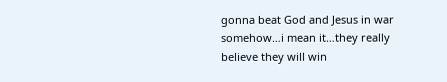gonna beat God and Jesus in war somehow…i mean it…they really believe they will win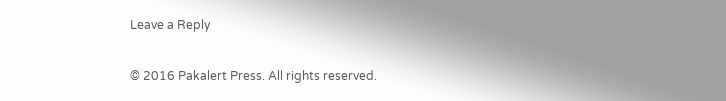Leave a Reply

© 2016 Pakalert Press. All rights reserved.